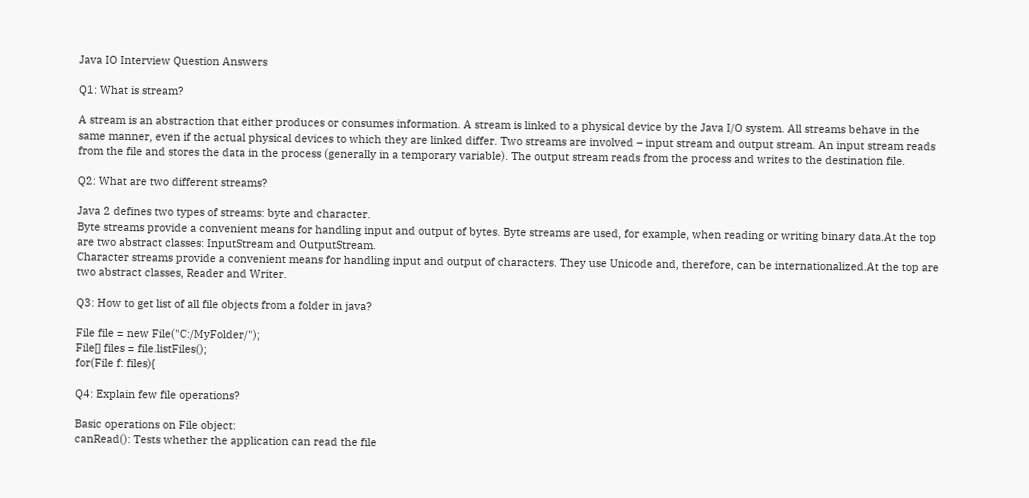Java IO Interview Question Answers

Q1: What is stream?

A stream is an abstraction that either produces or consumes information. A stream is linked to a physical device by the Java I/O system. All streams behave in the same manner, even if the actual physical devices to which they are linked differ. Two streams are involved – input stream and output stream. An input stream reads from the file and stores the data in the process (generally in a temporary variable). The output stream reads from the process and writes to the destination file.

Q2: What are two different streams?

Java 2 defines two types of streams: byte and character.
Byte streams provide a convenient means for handling input and output of bytes. Byte streams are used, for example, when reading or writing binary data.At the top are two abstract classes: InputStream and OutputStream.
Character streams provide a convenient means for handling input and output of characters. They use Unicode and, therefore, can be internationalized.At the top are two abstract classes, Reader and Writer.

Q3: How to get list of all file objects from a folder in java?

File file = new File("C:/MyFolder/");
File[] files = file.listFiles();
for(File f: files){

Q4: Explain few file operations?

Basic operations on File object:
canRead(): Tests whether the application can read the file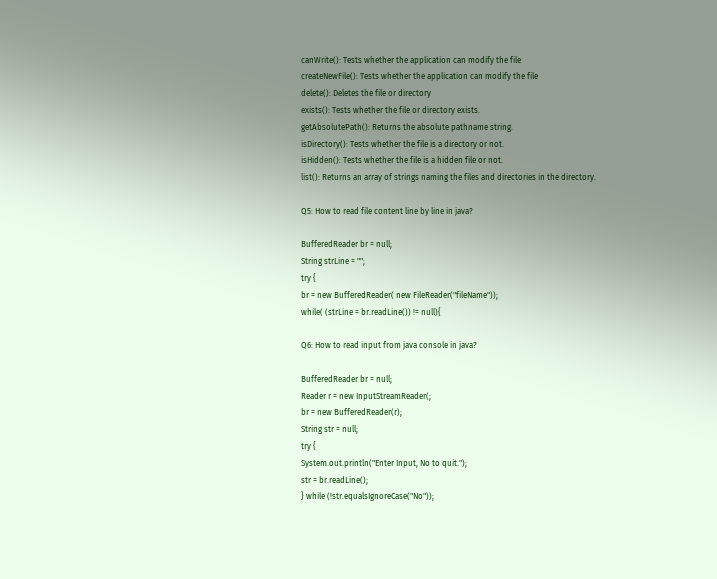canWrite(): Tests whether the application can modify the file
createNewFile(): Tests whether the application can modify the file
delete(): Deletes the file or directory
exists(): Tests whether the file or directory exists.
getAbsolutePath(): Returns the absolute pathname string.
isDirectory(): Tests whether the file is a directory or not.
isHidden(): Tests whether the file is a hidden file or not.
list(): Returns an array of strings naming the files and directories in the directory.

Q5: How to read file content line by line in java?

BufferedReader br = null;
String strLine = "";
try {
br = new BufferedReader( new FileReader("fileName"));
while( (strLine = br.readLine()) != null){

Q6: How to read input from java console in java?

BufferedReader br = null;
Reader r = new InputStreamReader(;
br = new BufferedReader(r);
String str = null;
try {
System.out.println("Enter Input, No to quit.");
str = br.readLine();
} while (!str.equalsIgnoreCase("No"));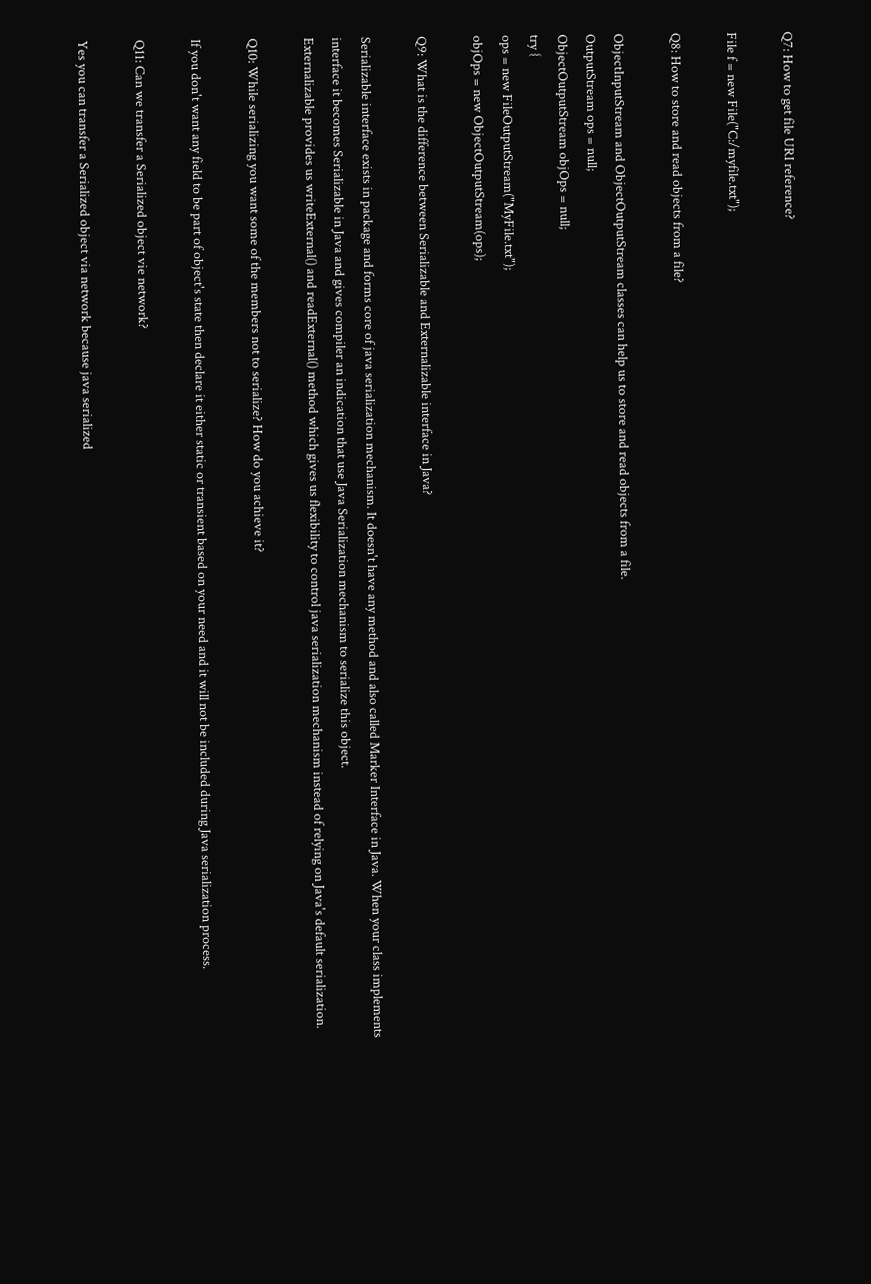Q7: How to get file URI reference?

File f = new File("C:/myfile.txt");

Q8: How to store and read objects from a file?

ObjectInputStream and ObjectOutputStream classes can help us to store and read objects from a file.
OutputStream ops = null;
ObjectOutputStream objOps = null;
try {
ops = new FileOutputStream("MyFile.txt");
objOps = new ObjectOutputStream(ops);

Q9: What is the difference between Serializable and Externalizable interface in Java?

Serializable interface exists in package and forms core of java serialization mechanism. It doesn't have any method and also called Marker Interface in Java. When your class implements interface it becomes Serializable in Java and gives compiler an indication that use Java Serialization mechanism to serialize this object.
Externalizable provides us writeExternal() and readExternal() method which gives us flexibility to control java serialization mechanism instead of relying on Java's default serialization.

Q10: While serializing you want some of the members not to serialize? How do you achieve it?

If you don't want any field to be part of object's state then declare it either static or transient based on your need and it will not be included during Java serialization process.

Q11: Can we transfer a Serialized object vie network?

Yes you can transfer a Serialized object via network because java serialized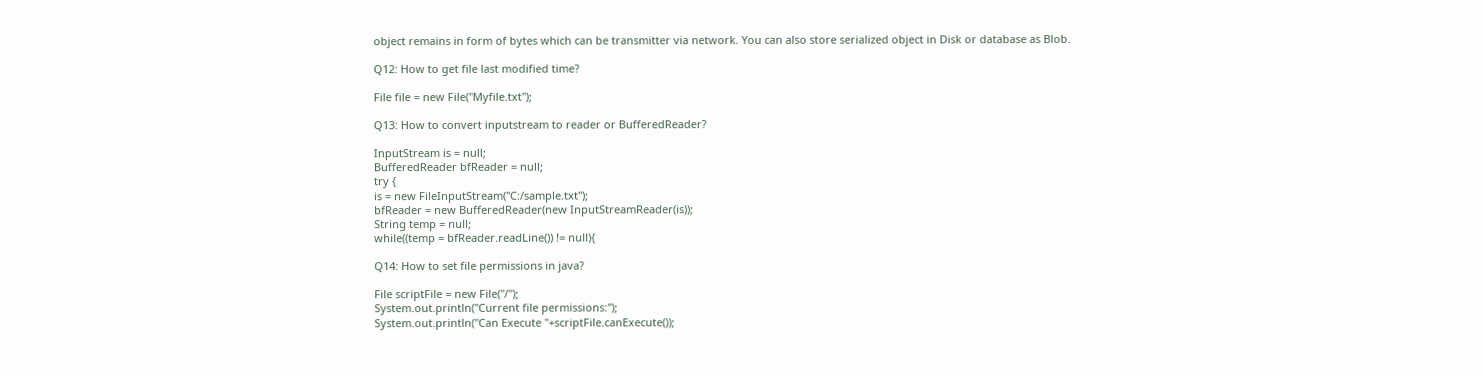object remains in form of bytes which can be transmitter via network. You can also store serialized object in Disk or database as Blob.

Q12: How to get file last modified time?

File file = new File("Myfile.txt");

Q13: How to convert inputstream to reader or BufferedReader?

InputStream is = null;
BufferedReader bfReader = null;
try {
is = new FileInputStream("C:/sample.txt");
bfReader = new BufferedReader(new InputStreamReader(is));
String temp = null;
while((temp = bfReader.readLine()) != null){

Q14: How to set file permissions in java?

File scriptFile = new File("/");
System.out.println("Current file permissions:");
System.out.println("Can Execute "+scriptFile.canExecute());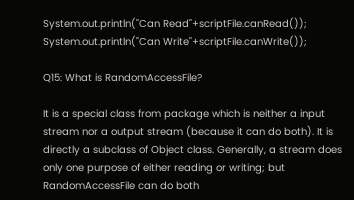System.out.println("Can Read"+scriptFile.canRead());
System.out.println("Can Write"+scriptFile.canWrite());

Q15: What is RandomAccessFile?

It is a special class from package which is neither a input stream nor a output stream (because it can do both). It is directly a subclass of Object class. Generally, a stream does only one purpose of either reading or writing; but RandomAccessFile can do both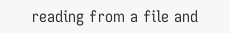reading from a file and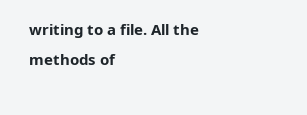writing to a file. All the methods of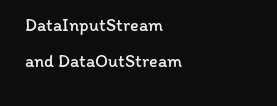DataInputStream and DataOutStream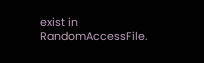exist in RandomAccessFile.